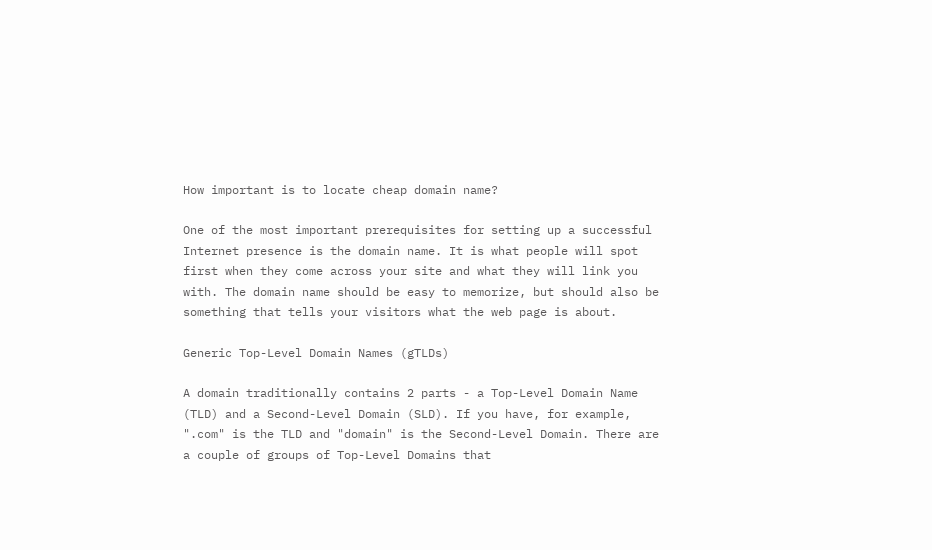How important is to locate cheap domain name?

One of the most important prerequisites for setting up a successful Internet presence is the domain name. It is what people will spot first when they come across your site and what they will link you with. The domain name should be easy to memorize, but should also be something that tells your visitors what the web page is about.

Generic Top-Level Domain Names (gTLDs)

A domain traditionally contains 2 parts - a Top-Level Domain Name (TLD) and a Second-Level Domain (SLD). If you have, for example, ".com" is the TLD and "domain" is the Second-Level Domain. There are a couple of groups of Top-Level Domains that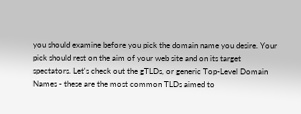you should examine before you pick the domain name you desire. Your pick should rest on the aim of your web site and on its target spectators. Let's check out the gTLDs, or generic Top-Level Domain Names - these are the most common TLDs aimed to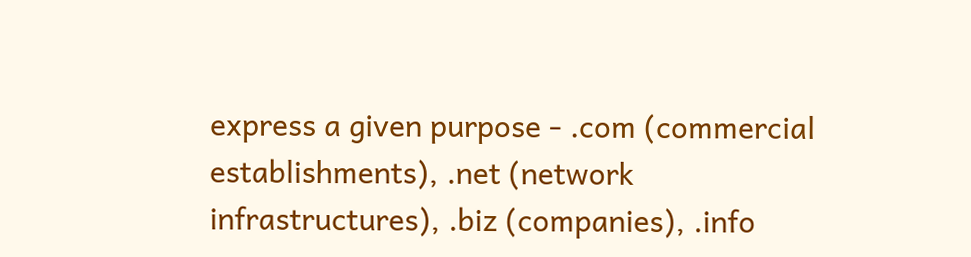express a given purpose - .com (commercial establishments), .net (network infrastructures), .biz (companies), .info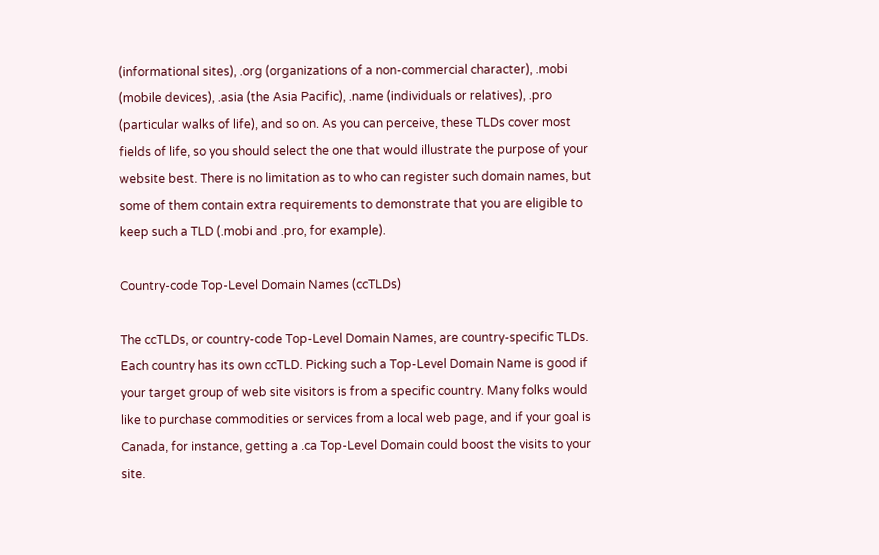(informational sites), .org (organizations of a non-commercial character), .mobi (mobile devices), .asia (the Asia Pacific), .name (individuals or relatives), .pro (particular walks of life), and so on. As you can perceive, these TLDs cover most fields of life, so you should select the one that would illustrate the purpose of your website best. There is no limitation as to who can register such domain names, but some of them contain extra requirements to demonstrate that you are eligible to keep such a TLD (.mobi and .pro, for example).

Country-code Top-Level Domain Names (ccTLDs)

The ccTLDs, or country-code Top-Level Domain Names, are country-specific TLDs. Each country has its own ccTLD. Picking such a Top-Level Domain Name is good if your target group of web site visitors is from a specific country. Many folks would like to purchase commodities or services from a local web page, and if your goal is Canada, for instance, getting a .ca Top-Level Domain could boost the visits to your site.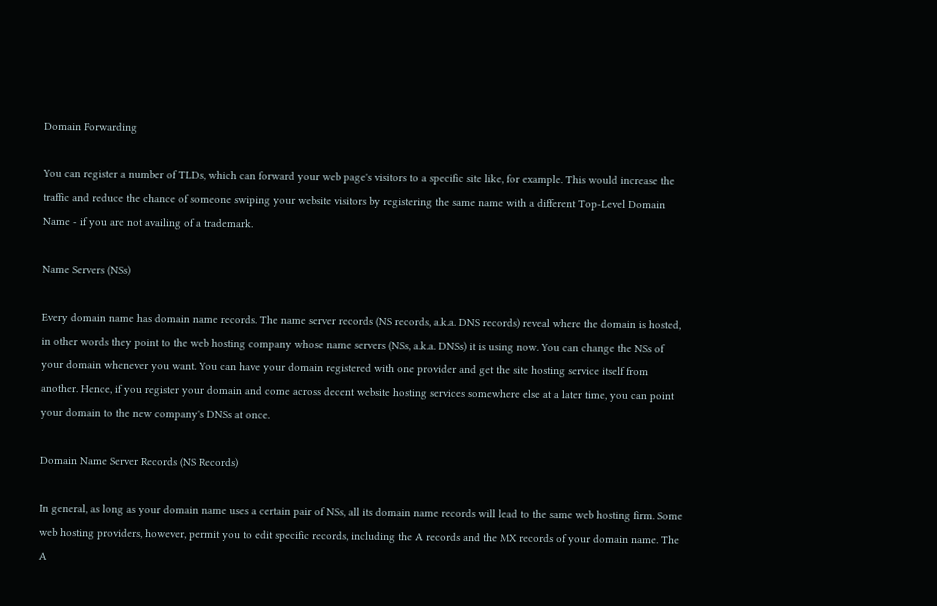Domain Forwarding

You can register a number of TLDs, which can forward your web page's visitors to a specific site like, for example. This would increase the traffic and reduce the chance of someone swiping your website visitors by registering the same name with a different Top-Level Domain Name - if you are not availing of a trademark.

Name Servers (NSs)

Every domain name has domain name records. The name server records (NS records, a.k.a. DNS records) reveal where the domain is hosted, in other words they point to the web hosting company whose name servers (NSs, a.k.a. DNSs) it is using now. You can change the NSs of your domain whenever you want. You can have your domain registered with one provider and get the site hosting service itself from another. Hence, if you register your domain and come across decent website hosting services somewhere else at a later time, you can point your domain to the new company's DNSs at once.

Domain Name Server Records (NS Records)

In general, as long as your domain name uses a certain pair of NSs, all its domain name records will lead to the same web hosting firm. Some web hosting providers, however, permit you to edit specific records, including the A records and the MX records of your domain name. The A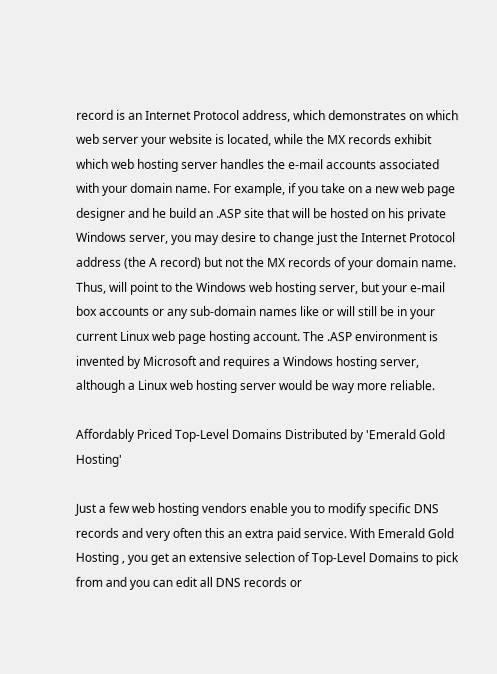record is an Internet Protocol address, which demonstrates on which web server your website is located, while the MX records exhibit which web hosting server handles the e-mail accounts associated with your domain name. For example, if you take on a new web page designer and he build an .ASP site that will be hosted on his private Windows server, you may desire to change just the Internet Protocol address (the A record) but not the MX records of your domain name. Thus, will point to the Windows web hosting server, but your e-mail box accounts or any sub-domain names like or will still be in your current Linux web page hosting account. The .ASP environment is invented by Microsoft and requires a Windows hosting server, although a Linux web hosting server would be way more reliable.

Affordably Priced Top-Level Domains Distributed by 'Emerald Gold Hosting'

Just a few web hosting vendors enable you to modify specific DNS records and very often this an extra paid service. With Emerald Gold Hosting , you get an extensive selection of Top-Level Domains to pick from and you can edit all DNS records or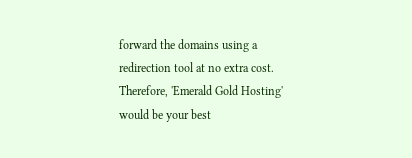forward the domains using a redirection tool at no extra cost. Therefore, 'Emerald Gold Hosting' would be your best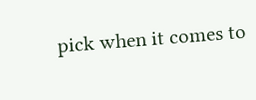pick when it comes to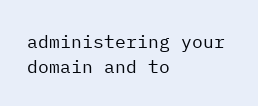administering your domain and to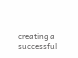creating a successful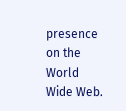presence on the World Wide Web.